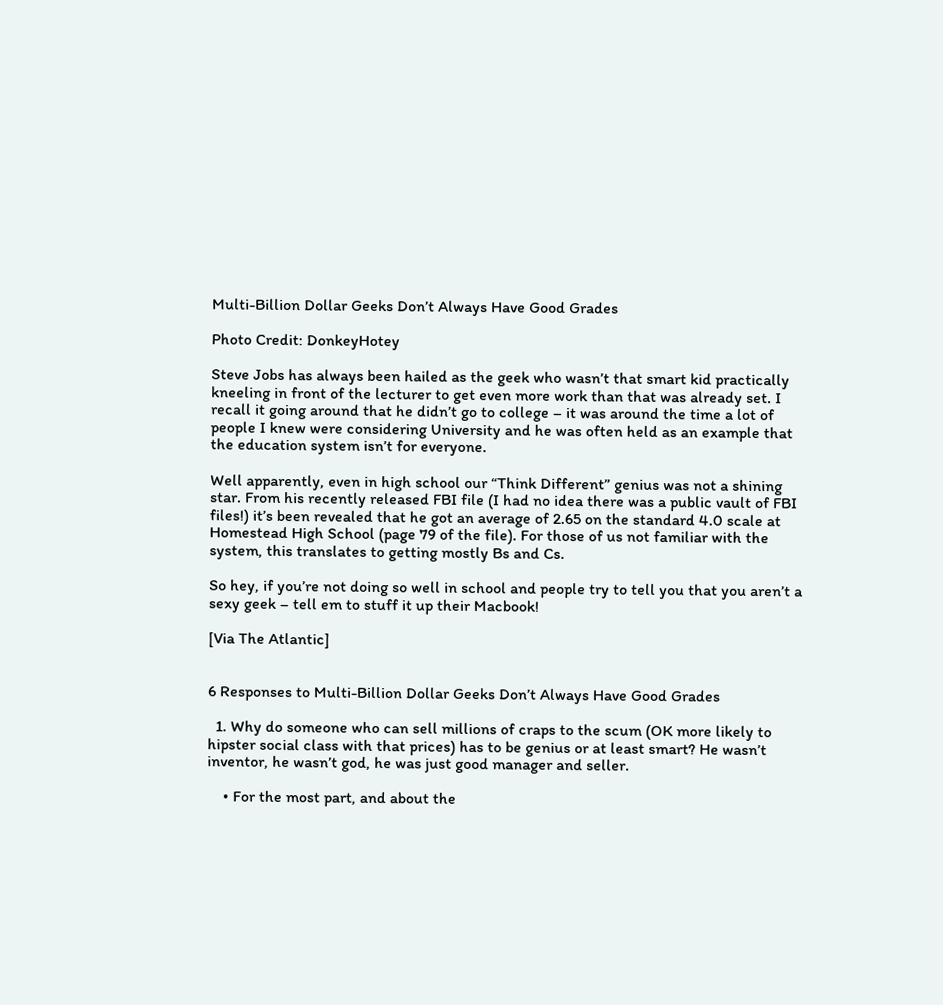Multi-Billion Dollar Geeks Don’t Always Have Good Grades

Photo Credit: DonkeyHotey

Steve Jobs has always been hailed as the geek who wasn’t that smart kid practically kneeling in front of the lecturer to get even more work than that was already set. I recall it going around that he didn’t go to college – it was around the time a lot of people I knew were considering University and he was often held as an example that the education system isn’t for everyone.

Well apparently, even in high school our “Think Different” genius was not a shining star. From his recently released FBI file (I had no idea there was a public vault of FBI files!) it’s been revealed that he got an average of 2.65 on the standard 4.0 scale at Homestead High School (page 79 of the file). For those of us not familiar with the system, this translates to getting mostly Bs and Cs.

So hey, if you’re not doing so well in school and people try to tell you that you aren’t a sexy geek – tell em to stuff it up their Macbook!

[Via The Atlantic]


6 Responses to Multi-Billion Dollar Geeks Don’t Always Have Good Grades

  1. Why do someone who can sell millions of craps to the scum (OK more likely to hipster social class with that prices) has to be genius or at least smart? He wasn’t inventor, he wasn’t god, he was just good manager and seller.

    • For the most part, and about the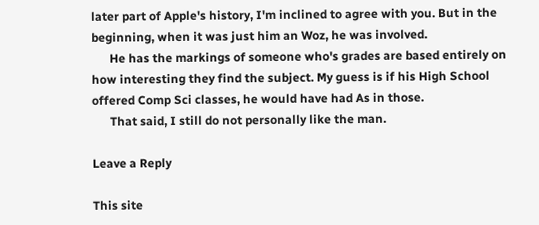later part of Apple's history, I'm inclined to agree with you. But in the beginning, when it was just him an Woz, he was involved.
      He has the markings of someone who's grades are based entirely on how interesting they find the subject. My guess is if his High School offered Comp Sci classes, he would have had As in those.
      That said, I still do not personally like the man.

Leave a Reply

This site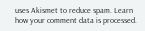uses Akismet to reduce spam. Learn how your comment data is processed.